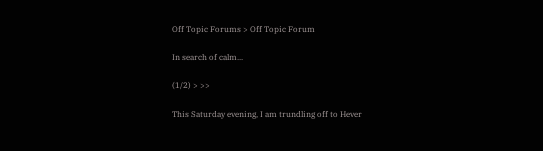Off Topic Forums > Off Topic Forum

In search of calm...

(1/2) > >>

This Saturday evening, I am trundling off to Hever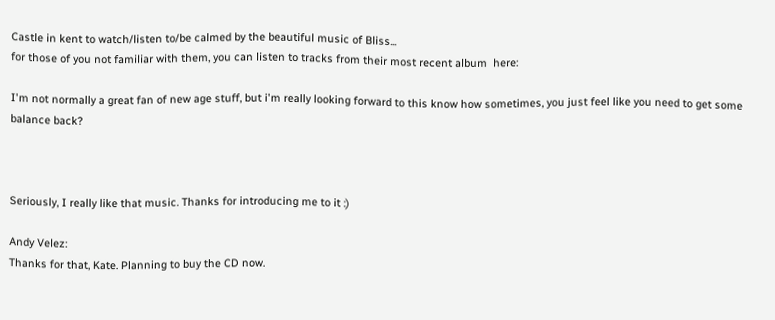Castle in kent to watch/listen to/be calmed by the beautiful music of Bliss...
for those of you not familiar with them, you can listen to tracks from their most recent album  here:

I'm not normally a great fan of new age stuff, but i'm really looking forward to this know how sometimes, you just feel like you need to get some balance back?



Seriously, I really like that music. Thanks for introducing me to it :)

Andy Velez:
Thanks for that, Kate. Planning to buy the CD now.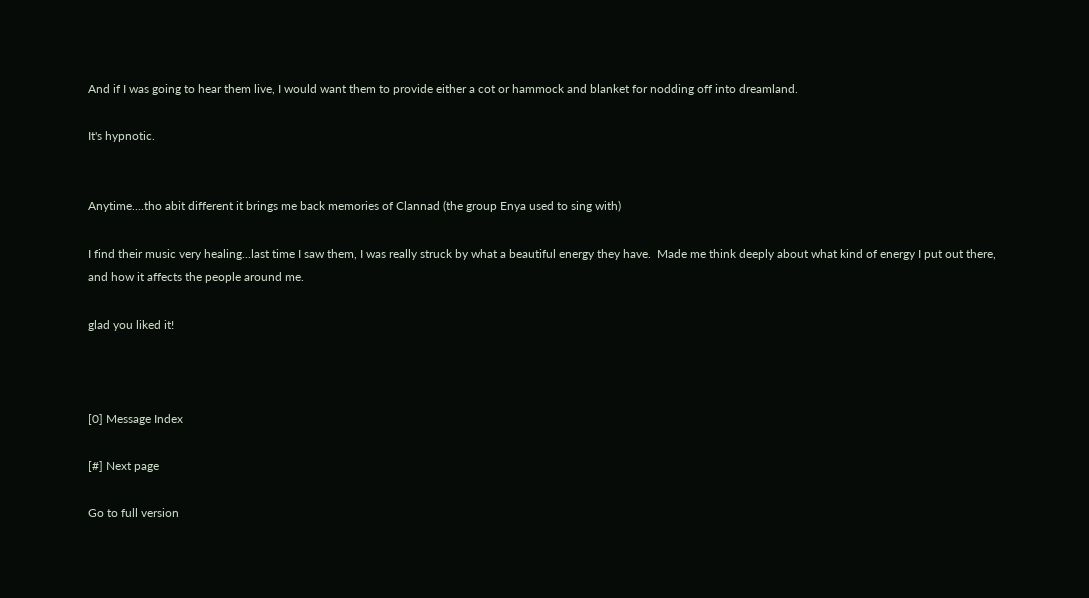And if I was going to hear them live, I would want them to provide either a cot or hammock and blanket for nodding off into dreamland.

It's hypnotic.


Anytime....tho abit different it brings me back memories of Clannad (the group Enya used to sing with)

I find their music very healing...last time I saw them, I was really struck by what a beautiful energy they have.  Made me think deeply about what kind of energy I put out there, and how it affects the people around me.

glad you liked it!



[0] Message Index

[#] Next page

Go to full version